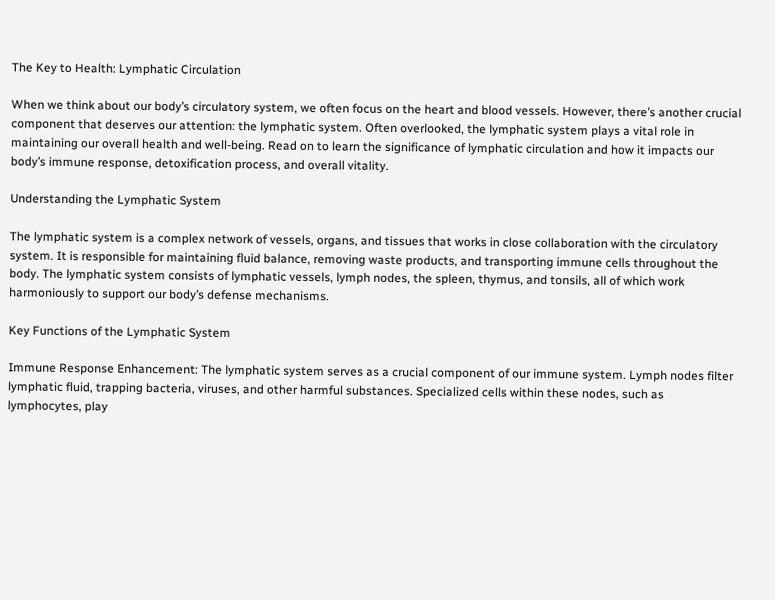The Key to Health: Lymphatic Circulation

When we think about our body’s circulatory system, we often focus on the heart and blood vessels. However, there’s another crucial component that deserves our attention: the lymphatic system. Often overlooked, the lymphatic system plays a vital role in maintaining our overall health and well-being. Read on to learn the significance of lymphatic circulation and how it impacts our body’s immune response, detoxification process, and overall vitality.

Understanding the Lymphatic System

The lymphatic system is a complex network of vessels, organs, and tissues that works in close collaboration with the circulatory system. It is responsible for maintaining fluid balance, removing waste products, and transporting immune cells throughout the body. The lymphatic system consists of lymphatic vessels, lymph nodes, the spleen, thymus, and tonsils, all of which work harmoniously to support our body’s defense mechanisms.

Key Functions of the Lymphatic System

Immune Response Enhancement: The lymphatic system serves as a crucial component of our immune system. Lymph nodes filter lymphatic fluid, trapping bacteria, viruses, and other harmful substances. Specialized cells within these nodes, such as lymphocytes, play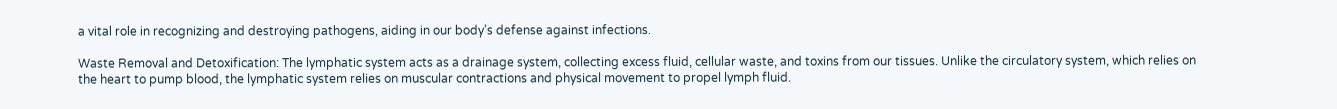a vital role in recognizing and destroying pathogens, aiding in our body’s defense against infections.

Waste Removal and Detoxification: The lymphatic system acts as a drainage system, collecting excess fluid, cellular waste, and toxins from our tissues. Unlike the circulatory system, which relies on the heart to pump blood, the lymphatic system relies on muscular contractions and physical movement to propel lymph fluid.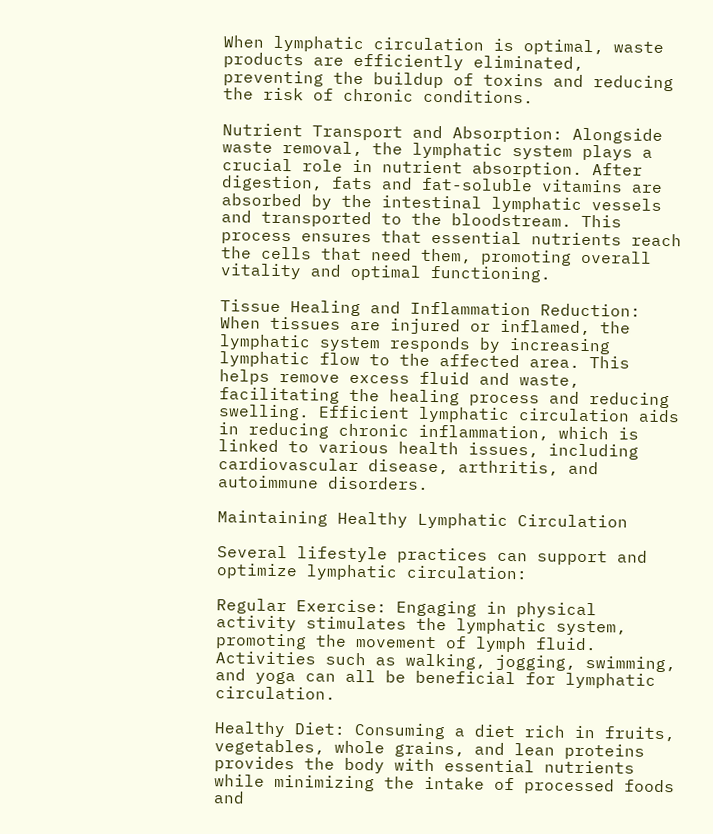When lymphatic circulation is optimal, waste products are efficiently eliminated, preventing the buildup of toxins and reducing the risk of chronic conditions.

Nutrient Transport and Absorption: Alongside waste removal, the lymphatic system plays a crucial role in nutrient absorption. After digestion, fats and fat-soluble vitamins are absorbed by the intestinal lymphatic vessels and transported to the bloodstream. This process ensures that essential nutrients reach the cells that need them, promoting overall vitality and optimal functioning.

Tissue Healing and Inflammation Reduction: When tissues are injured or inflamed, the lymphatic system responds by increasing lymphatic flow to the affected area. This helps remove excess fluid and waste, facilitating the healing process and reducing swelling. Efficient lymphatic circulation aids in reducing chronic inflammation, which is linked to various health issues, including cardiovascular disease, arthritis, and autoimmune disorders.

Maintaining Healthy Lymphatic Circulation

Several lifestyle practices can support and optimize lymphatic circulation:

Regular Exercise: Engaging in physical activity stimulates the lymphatic system, promoting the movement of lymph fluid. Activities such as walking, jogging, swimming, and yoga can all be beneficial for lymphatic circulation.

Healthy Diet: Consuming a diet rich in fruits, vegetables, whole grains, and lean proteins provides the body with essential nutrients while minimizing the intake of processed foods and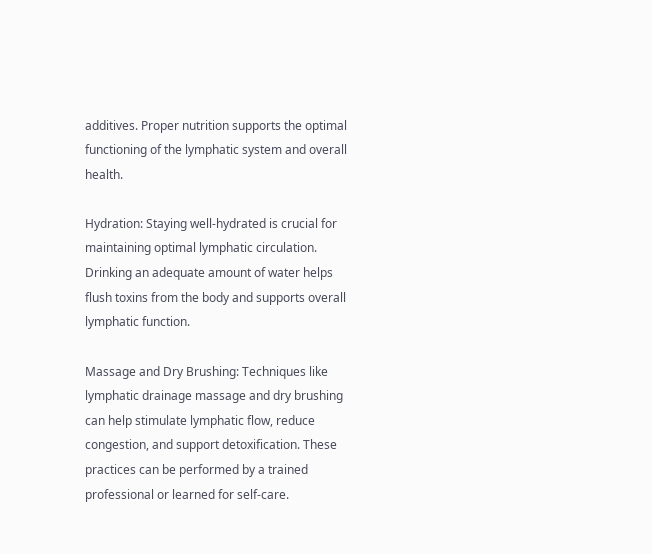additives. Proper nutrition supports the optimal functioning of the lymphatic system and overall health.

Hydration: Staying well-hydrated is crucial for maintaining optimal lymphatic circulation. Drinking an adequate amount of water helps flush toxins from the body and supports overall lymphatic function.

Massage and Dry Brushing: Techniques like lymphatic drainage massage and dry brushing can help stimulate lymphatic flow, reduce congestion, and support detoxification. These practices can be performed by a trained professional or learned for self-care.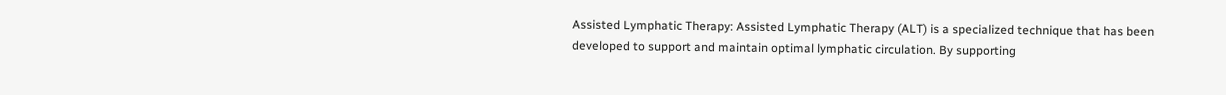Assisted Lymphatic Therapy: Assisted Lymphatic Therapy (ALT) is a specialized technique that has been developed to support and maintain optimal lymphatic circulation. By supporting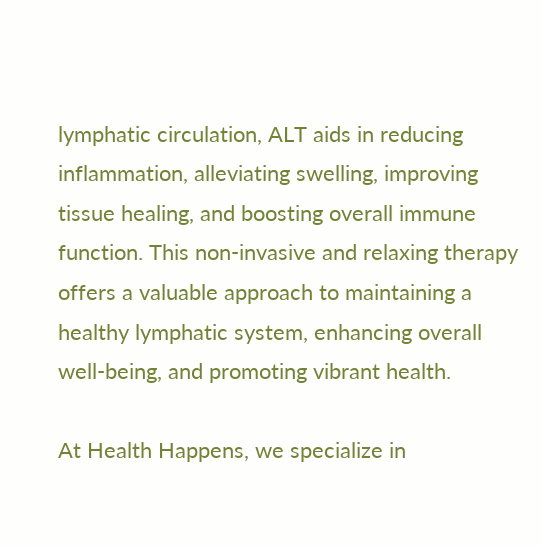lymphatic circulation, ALT aids in reducing inflammation, alleviating swelling, improving tissue healing, and boosting overall immune function. This non-invasive and relaxing therapy offers a valuable approach to maintaining a healthy lymphatic system, enhancing overall well-being, and promoting vibrant health.

At Health Happens, we specialize in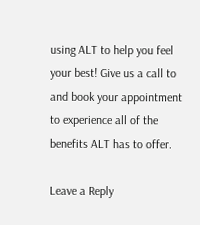using ALT to help you feel your best! Give us a call to and book your appointment to experience all of the benefits ALT has to offer.

Leave a Reply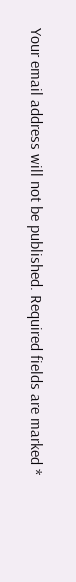Your email address will not be published. Required fields are marked *